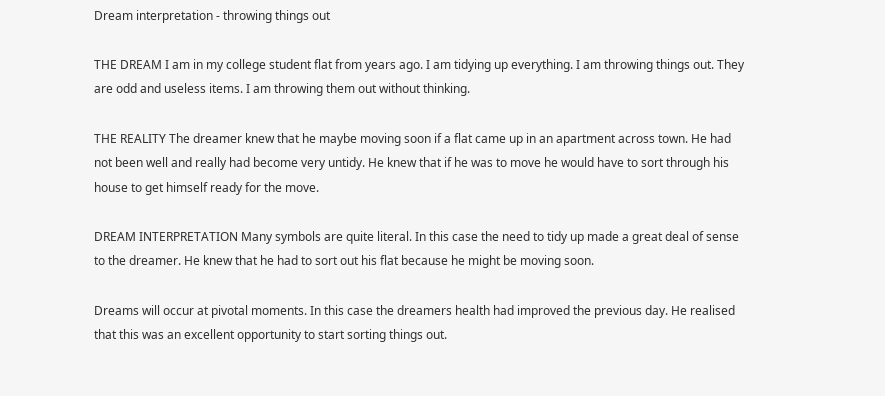Dream interpretation - throwing things out

THE DREAM I am in my college student flat from years ago. I am tidying up everything. I am throwing things out. They are odd and useless items. I am throwing them out without thinking.

THE REALITY The dreamer knew that he maybe moving soon if a flat came up in an apartment across town. He had not been well and really had become very untidy. He knew that if he was to move he would have to sort through his house to get himself ready for the move.

DREAM INTERPRETATION Many symbols are quite literal. In this case the need to tidy up made a great deal of sense to the dreamer. He knew that he had to sort out his flat because he might be moving soon.

Dreams will occur at pivotal moments. In this case the dreamers health had improved the previous day. He realised that this was an excellent opportunity to start sorting things out.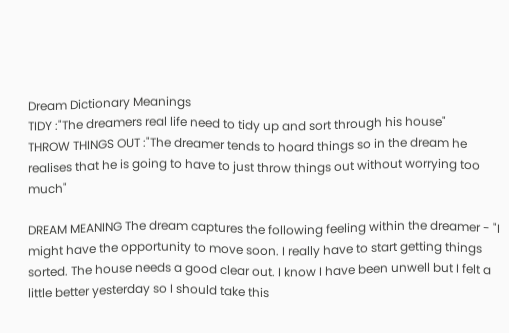Dream Dictionary Meanings
TIDY :"The dreamers real life need to tidy up and sort through his house"
THROW THINGS OUT :"The dreamer tends to hoard things so in the dream he realises that he is going to have to just throw things out without worrying too much"

DREAM MEANING The dream captures the following feeling within the dreamer - "I might have the opportunity to move soon. I really have to start getting things sorted. The house needs a good clear out. I know I have been unwell but I felt a little better yesterday so I should take this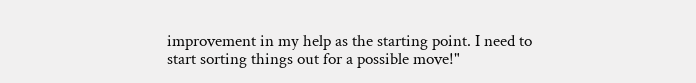improvement in my help as the starting point. I need to start sorting things out for a possible move!"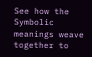See how the Symbolic meanings weave together to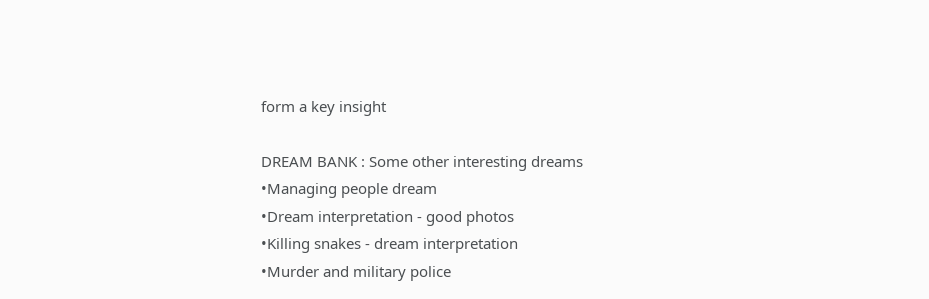form a key insight

DREAM BANK : Some other interesting dreams
•Managing people dream
•Dream interpretation - good photos
•Killing snakes - dream interpretation
•Murder and military police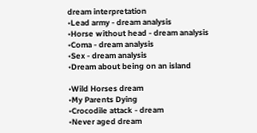dream interpretation
•Lead army - dream analysis
•Horse without head - dream analysis
•Coma - dream analysis
•Sex - dream analysis
•Dream about being on an island

•Wild Horses dream
•My Parents Dying
•Crocodile attack - dream
•Never aged dream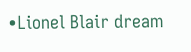•Lionel Blair dream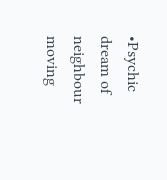•Psychic dream of neighbour moving